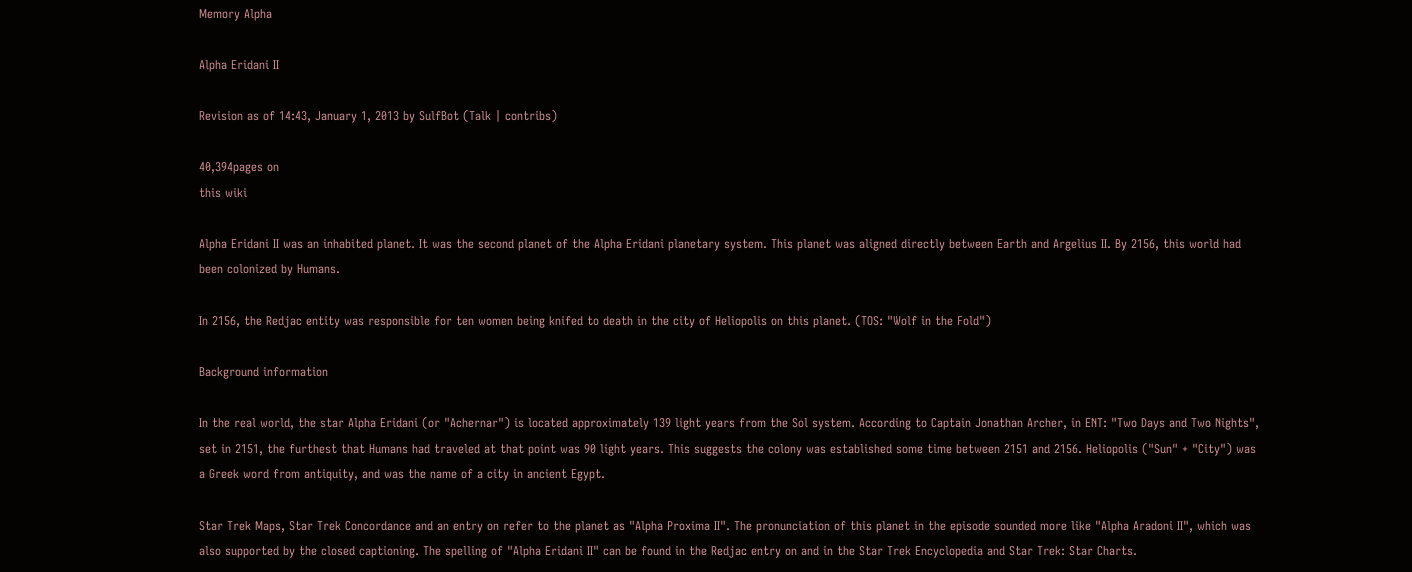Memory Alpha

Alpha Eridani II

Revision as of 14:43, January 1, 2013 by SulfBot (Talk | contribs)

40,394pages on
this wiki

Alpha Eridani II was an inhabited planet. It was the second planet of the Alpha Eridani planetary system. This planet was aligned directly between Earth and Argelius II. By 2156, this world had been colonized by Humans.

In 2156, the Redjac entity was responsible for ten women being knifed to death in the city of Heliopolis on this planet. (TOS: "Wolf in the Fold")

Background information

In the real world, the star Alpha Eridani (or "Achernar") is located approximately 139 light years from the Sol system. According to Captain Jonathan Archer, in ENT: "Two Days and Two Nights", set in 2151, the furthest that Humans had traveled at that point was 90 light years. This suggests the colony was established some time between 2151 and 2156. Heliopolis ("Sun" + "City") was a Greek word from antiquity, and was the name of a city in ancient Egypt.

Star Trek Maps, Star Trek Concordance and an entry on refer to the planet as "Alpha Proxima II". The pronunciation of this planet in the episode sounded more like "Alpha Aradoni II", which was also supported by the closed captioning. The spelling of "Alpha Eridani II" can be found in the Redjac entry on and in the Star Trek Encyclopedia and Star Trek: Star Charts.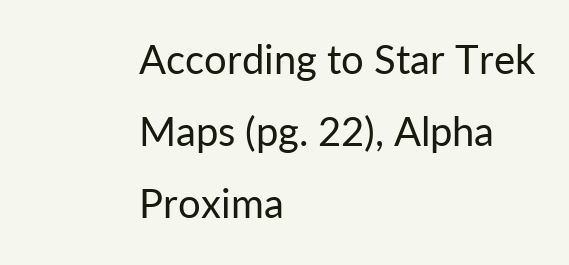According to Star Trek Maps (pg. 22), Alpha Proxima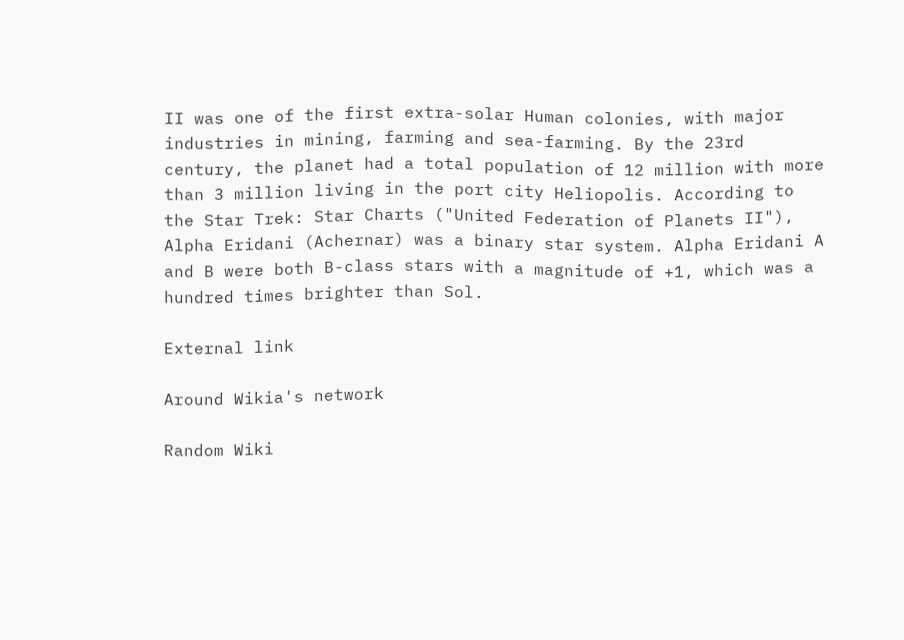II was one of the first extra-solar Human colonies, with major industries in mining, farming and sea-farming. By the 23rd century, the planet had a total population of 12 million with more than 3 million living in the port city Heliopolis. According to the Star Trek: Star Charts ("United Federation of Planets II"), Alpha Eridani (Achernar) was a binary star system. Alpha Eridani A and B were both B-class stars with a magnitude of +1, which was a hundred times brighter than Sol.

External link

Around Wikia's network

Random Wiki